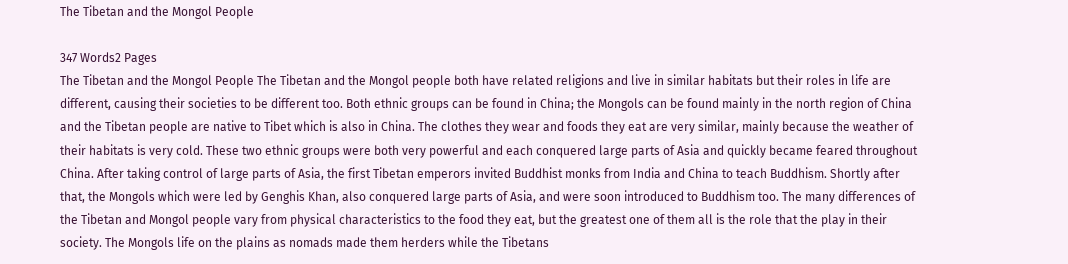The Tibetan and the Mongol People

347 Words2 Pages
The Tibetan and the Mongol People The Tibetan and the Mongol people both have related religions and live in similar habitats but their roles in life are different, causing their societies to be different too. Both ethnic groups can be found in China; the Mongols can be found mainly in the north region of China and the Tibetan people are native to Tibet which is also in China. The clothes they wear and foods they eat are very similar, mainly because the weather of their habitats is very cold. These two ethnic groups were both very powerful and each conquered large parts of Asia and quickly became feared throughout China. After taking control of large parts of Asia, the first Tibetan emperors invited Buddhist monks from India and China to teach Buddhism. Shortly after that, the Mongols which were led by Genghis Khan, also conquered large parts of Asia, and were soon introduced to Buddhism too. The many differences of the Tibetan and Mongol people vary from physical characteristics to the food they eat, but the greatest one of them all is the role that the play in their society. The Mongols life on the plains as nomads made them herders while the Tibetans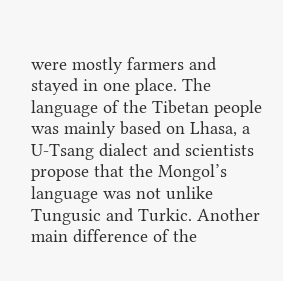were mostly farmers and stayed in one place. The language of the Tibetan people was mainly based on Lhasa, a U-Tsang dialect and scientists propose that the Mongol’s language was not unlike Tungusic and Turkic. Another main difference of the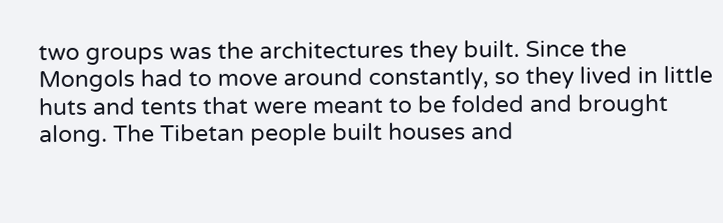two groups was the architectures they built. Since the Mongols had to move around constantly, so they lived in little huts and tents that were meant to be folded and brought along. The Tibetan people built houses and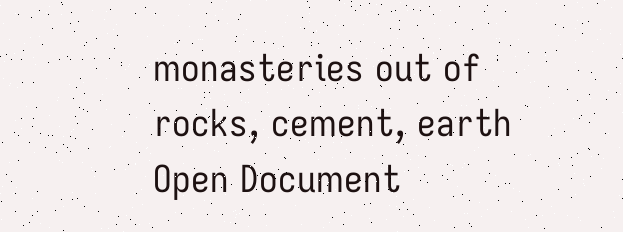monasteries out of rocks, cement, earth
Open Document